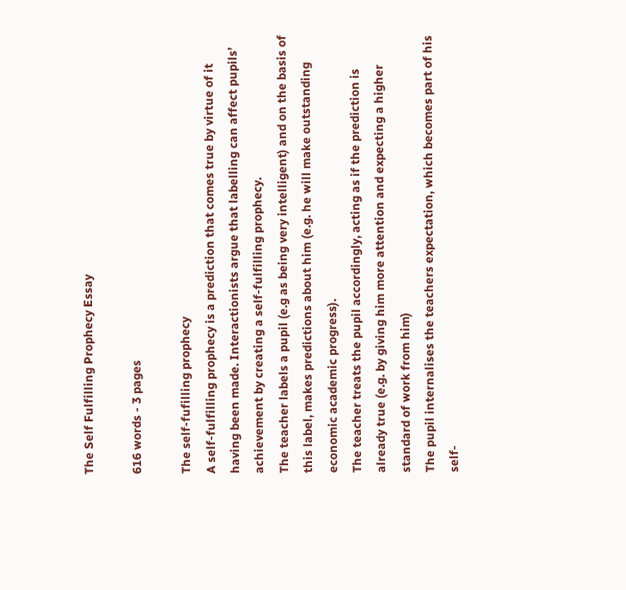The Self Fulfilling Prophecy Essay

616 words - 3 pages

The self-fufilling prophecy
A self-fulfilling prophecy is a prediction that comes true by virtue of it having been made. Interactionists argue that labelling can affect pupils’ achievement by creating a self-fulfilling prophecy.
The teacher labels a pupil (e.g as being very intelligent) and on the basis of this label, makes predictions about him (e.g. he will make outstanding economic academic progress).
The teacher treats the pupil accordingly, acting as if the prediction is already true (e.g. by giving him more attention and expecting a higher standard of work from him)
The pupil internalises the teachers expectation, which becomes part of his self-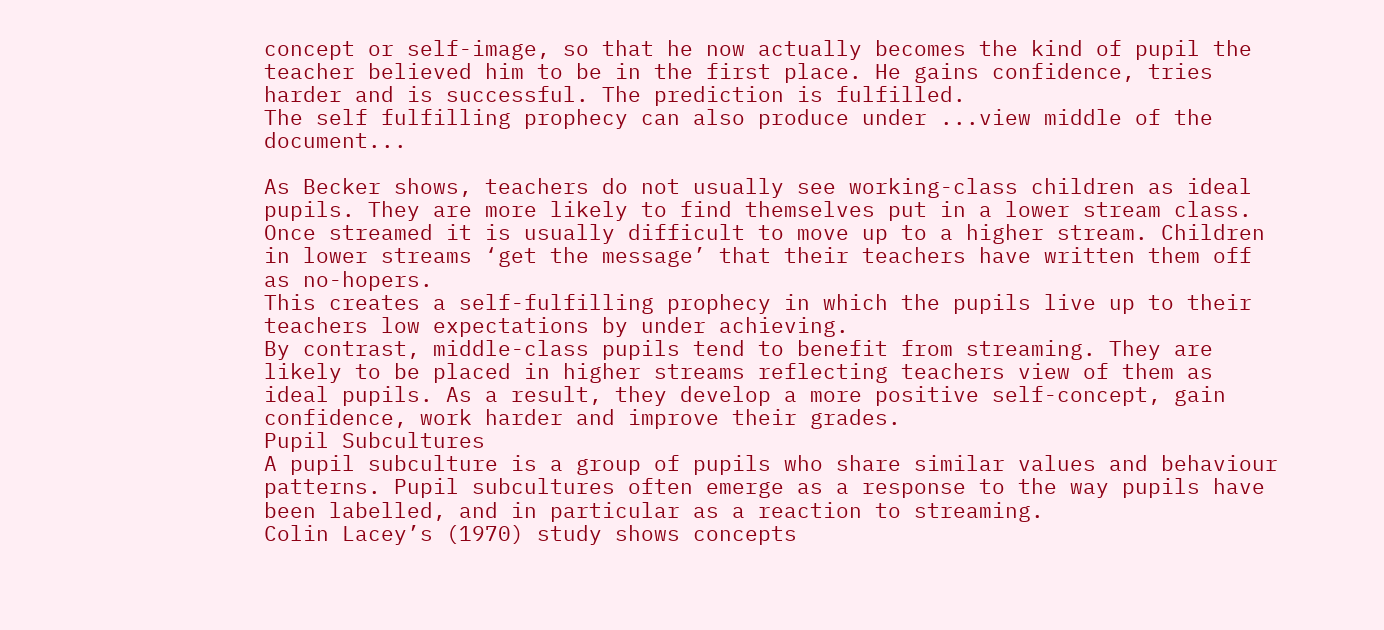concept or self-image, so that he now actually becomes the kind of pupil the teacher believed him to be in the first place. He gains confidence, tries harder and is successful. The prediction is fulfilled.
The self fulfilling prophecy can also produce under ...view middle of the document...

As Becker shows, teachers do not usually see working-class children as ideal pupils. They are more likely to find themselves put in a lower stream class.
Once streamed it is usually difficult to move up to a higher stream. Children in lower streams ‘get the message’ that their teachers have written them off as no-hopers.
This creates a self-fulfilling prophecy in which the pupils live up to their teachers low expectations by under achieving.
By contrast, middle-class pupils tend to benefit from streaming. They are likely to be placed in higher streams reflecting teachers view of them as ideal pupils. As a result, they develop a more positive self-concept, gain confidence, work harder and improve their grades.
Pupil Subcultures
A pupil subculture is a group of pupils who share similar values and behaviour patterns. Pupil subcultures often emerge as a response to the way pupils have been labelled, and in particular as a reaction to streaming.
Colin Lacey’s (1970) study shows concepts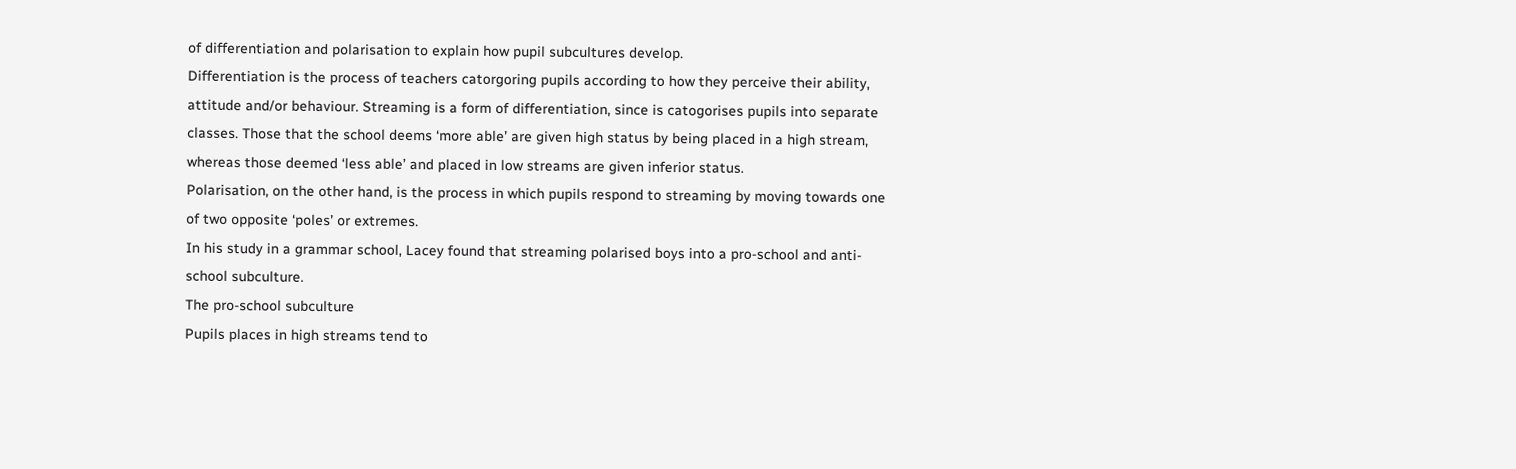of differentiation and polarisation to explain how pupil subcultures develop.
Differentiation is the process of teachers catorgoring pupils according to how they perceive their ability, attitude and/or behaviour. Streaming is a form of differentiation, since is catogorises pupils into separate classes. Those that the school deems ‘more able’ are given high status by being placed in a high stream, whereas those deemed ‘less able’ and placed in low streams are given inferior status.
Polarisation, on the other hand, is the process in which pupils respond to streaming by moving towards one of two opposite ‘poles’ or extremes.
In his study in a grammar school, Lacey found that streaming polarised boys into a pro-school and anti-school subculture.
The pro-school subculture
Pupils places in high streams tend to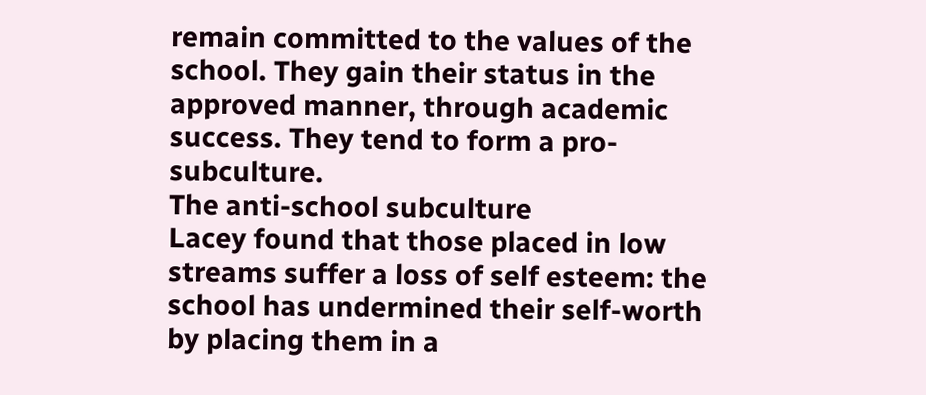remain committed to the values of the school. They gain their status in the approved manner, through academic success. They tend to form a pro-subculture.
The anti-school subculture
Lacey found that those placed in low streams suffer a loss of self esteem: the school has undermined their self-worth by placing them in a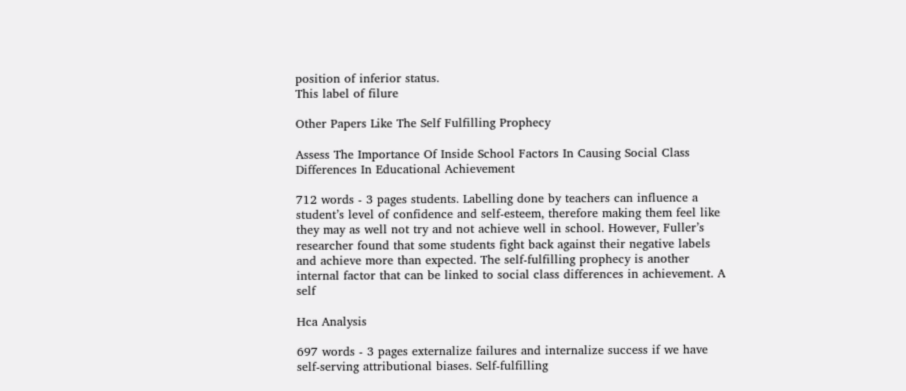position of inferior status.
This label of filure

Other Papers Like The Self Fulfilling Prophecy

Assess The Importance Of Inside School Factors In Causing Social Class Differences In Educational Achievement

712 words - 3 pages students. Labelling done by teachers can influence a student’s level of confidence and self-esteem, therefore making them feel like they may as well not try and not achieve well in school. However, Fuller’s researcher found that some students fight back against their negative labels and achieve more than expected. The self-fulfilling prophecy is another internal factor that can be linked to social class differences in achievement. A self

Hca Analysis

697 words - 3 pages externalize failures and internalize success if we have self-serving attributional biases. Self-fulfilling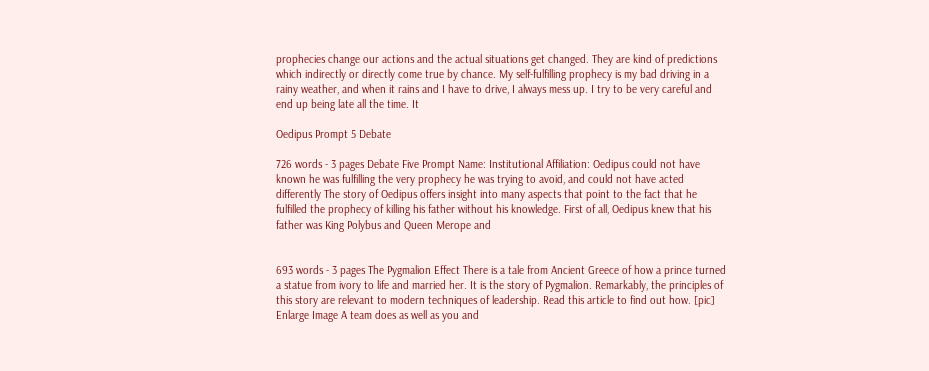prophecies change our actions and the actual situations get changed. They are kind of predictions which indirectly or directly come true by chance. My self-fulfilling prophecy is my bad driving in a rainy weather, and when it rains and I have to drive, I always mess up. I try to be very careful and end up being late all the time. It

Oedipus Prompt 5 Debate

726 words - 3 pages Debate Five Prompt Name: Institutional Affiliation: Oedipus could not have known he was fulfilling the very prophecy he was trying to avoid, and could not have acted differently The story of Oedipus offers insight into many aspects that point to the fact that he fulfilled the prophecy of killing his father without his knowledge. First of all, Oedipus knew that his father was King Polybus and Queen Merope and


693 words - 3 pages The Pygmalion Effect There is a tale from Ancient Greece of how a prince turned a statue from ivory to life and married her. It is the story of Pygmalion. Remarkably, the principles of this story are relevant to modern techniques of leadership. Read this article to find out how. [pic] Enlarge Image A team does as well as you and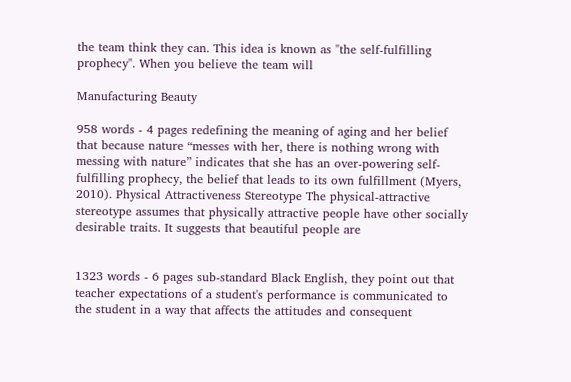the team think they can. This idea is known as "the self-fulfilling prophecy". When you believe the team will

Manufacturing Beauty

958 words - 4 pages redefining the meaning of aging and her belief that because nature “messes with her, there is nothing wrong with messing with nature” indicates that she has an over-powering self-fulfilling prophecy, the belief that leads to its own fulfillment (Myers, 2010). Physical Attractiveness Stereotype The physical-attractive stereotype assumes that physically attractive people have other socially desirable traits. It suggests that beautiful people are


1323 words - 6 pages sub-standard Black English, they point out that teacher expectations of a student's performance is communicated to the student in a way that affects the attitudes and consequent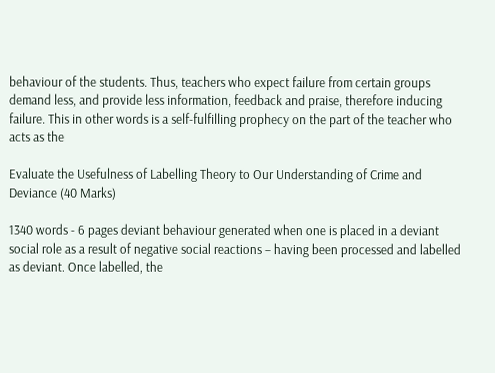behaviour of the students. Thus, teachers who expect failure from certain groups demand less, and provide less information, feedback and praise, therefore inducing failure. This in other words is a self-fulfilling prophecy on the part of the teacher who acts as the

Evaluate the Usefulness of Labelling Theory to Our Understanding of Crime and Deviance (40 Marks)

1340 words - 6 pages deviant behaviour generated when one is placed in a deviant social role as a result of negative social reactions – having been processed and labelled as deviant. Once labelled, the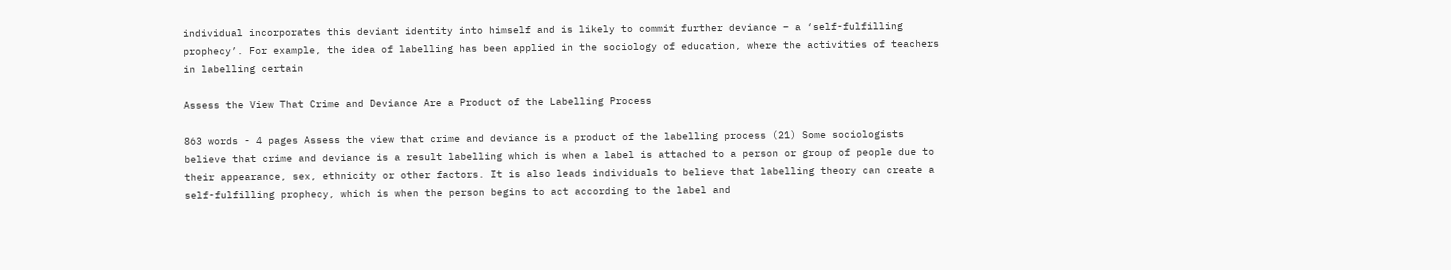individual incorporates this deviant identity into himself and is likely to commit further deviance – a ‘self-fulfilling prophecy’. For example, the idea of labelling has been applied in the sociology of education, where the activities of teachers in labelling certain

Assess the View That Crime and Deviance Are a Product of the Labelling Process

863 words - 4 pages Assess the view that crime and deviance is a product of the labelling process (21) Some sociologists believe that crime and deviance is a result labelling which is when a label is attached to a person or group of people due to their appearance, sex, ethnicity or other factors. It is also leads individuals to believe that labelling theory can create a self-fulfilling prophecy, which is when the person begins to act according to the label and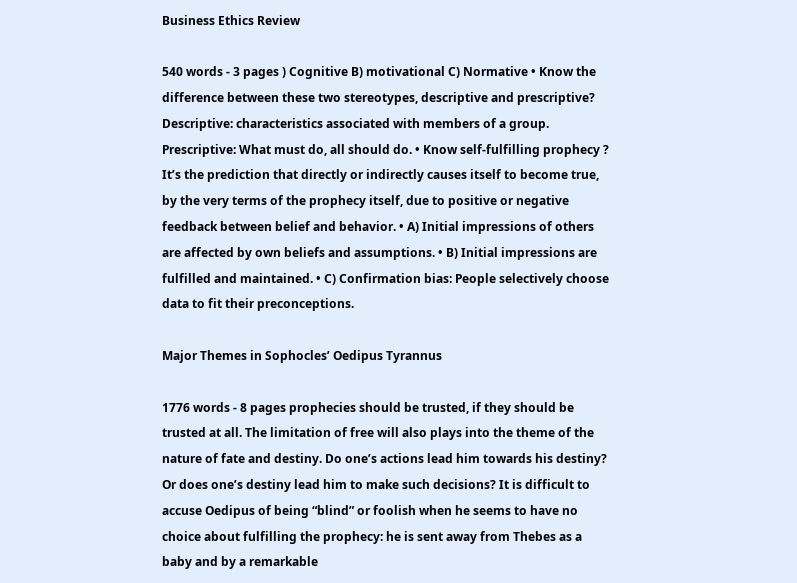Business Ethics Review

540 words - 3 pages ) Cognitive B) motivational C) Normative • Know the difference between these two stereotypes, descriptive and prescriptive? Descriptive: characteristics associated with members of a group. Prescriptive: What must do, all should do. • Know self-fulfilling prophecy ? It’s the prediction that directly or indirectly causes itself to become true, by the very terms of the prophecy itself, due to positive or negative feedback between belief and behavior. • A) Initial impressions of others are affected by own beliefs and assumptions. • B) Initial impressions are fulfilled and maintained. • C) Confirmation bias: People selectively choose data to fit their preconceptions.

Major Themes in Sophocles’ Oedipus Tyrannus

1776 words - 8 pages prophecies should be trusted, if they should be trusted at all. The limitation of free will also plays into the theme of the nature of fate and destiny. Do one’s actions lead him towards his destiny? Or does one’s destiny lead him to make such decisions? It is difficult to accuse Oedipus of being “blind” or foolish when he seems to have no choice about fulfilling the prophecy: he is sent away from Thebes as a baby and by a remarkable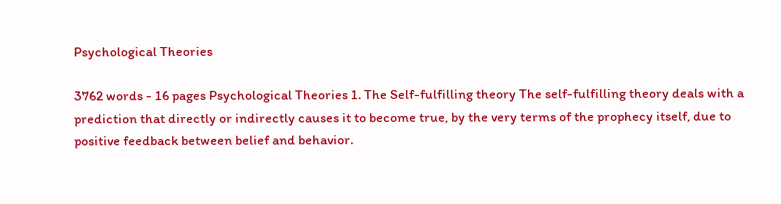Psychological Theories

3762 words - 16 pages Psychological Theories 1. The Self-fulfilling theory The self-fulfilling theory deals with a prediction that directly or indirectly causes it to become true, by the very terms of the prophecy itself, due to positive feedback between belief and behavior.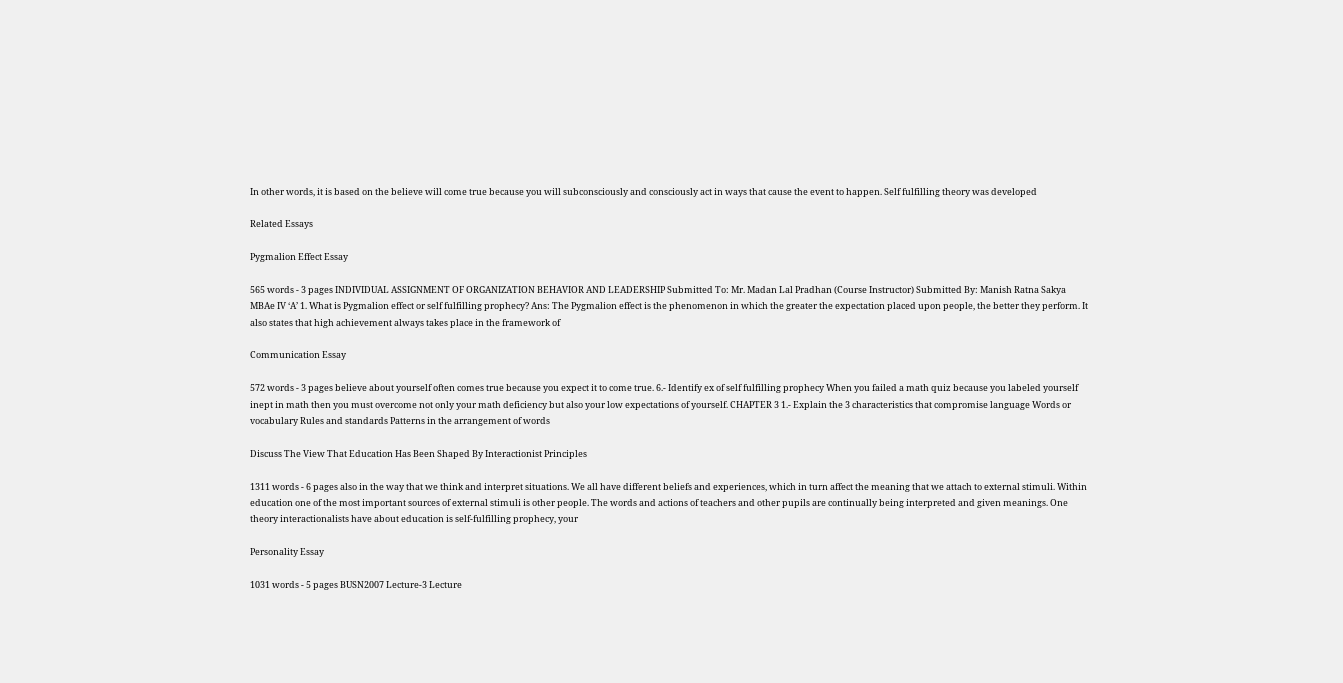In other words, it is based on the believe will come true because you will subconsciously and consciously act in ways that cause the event to happen. Self fulfilling theory was developed

Related Essays

Pygmalion Effect Essay

565 words - 3 pages INDIVIDUAL ASSIGNMENT OF ORGANIZATION BEHAVIOR AND LEADERSHIP Submitted To: Mr. Madan Lal Pradhan (Course Instructor) Submitted By: Manish Ratna Sakya MBAe IV ‘A’ 1. What is Pygmalion effect or self fulfilling prophecy? Ans: The Pygmalion effect is the phenomenon in which the greater the expectation placed upon people, the better they perform. It also states that high achievement always takes place in the framework of

Communication Essay

572 words - 3 pages believe about yourself often comes true because you expect it to come true. 6.- Identify ex of self fulfilling prophecy When you failed a math quiz because you labeled yourself inept in math then you must overcome not only your math deficiency but also your low expectations of yourself. CHAPTER 3 1.- Explain the 3 characteristics that compromise language Words or vocabulary Rules and standards Patterns in the arrangement of words

Discuss The View That Education Has Been Shaped By Interactionist Principles

1311 words - 6 pages also in the way that we think and interpret situations. We all have different beliefs and experiences, which in turn affect the meaning that we attach to external stimuli. Within education one of the most important sources of external stimuli is other people. The words and actions of teachers and other pupils are continually being interpreted and given meanings. One theory interactionalists have about education is self-fulfilling prophecy, your

Personality Essay

1031 words - 5 pages BUSN2007 Lecture-3 Lecture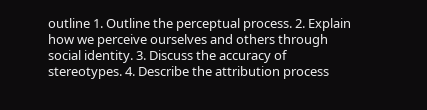outline 1. Outline the perceptual process. 2. Explain how we perceive ourselves and others through social identity. 3. Discuss the accuracy of stereotypes. 4. Describe the attribution process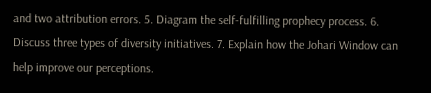and two attribution errors. 5. Diagram the self-fulfilling prophecy process. 6. Discuss three types of diversity initiatives. 7. Explain how the Johari Window can help improve our perceptions.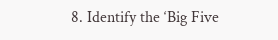8. Identify the ‘Big Five